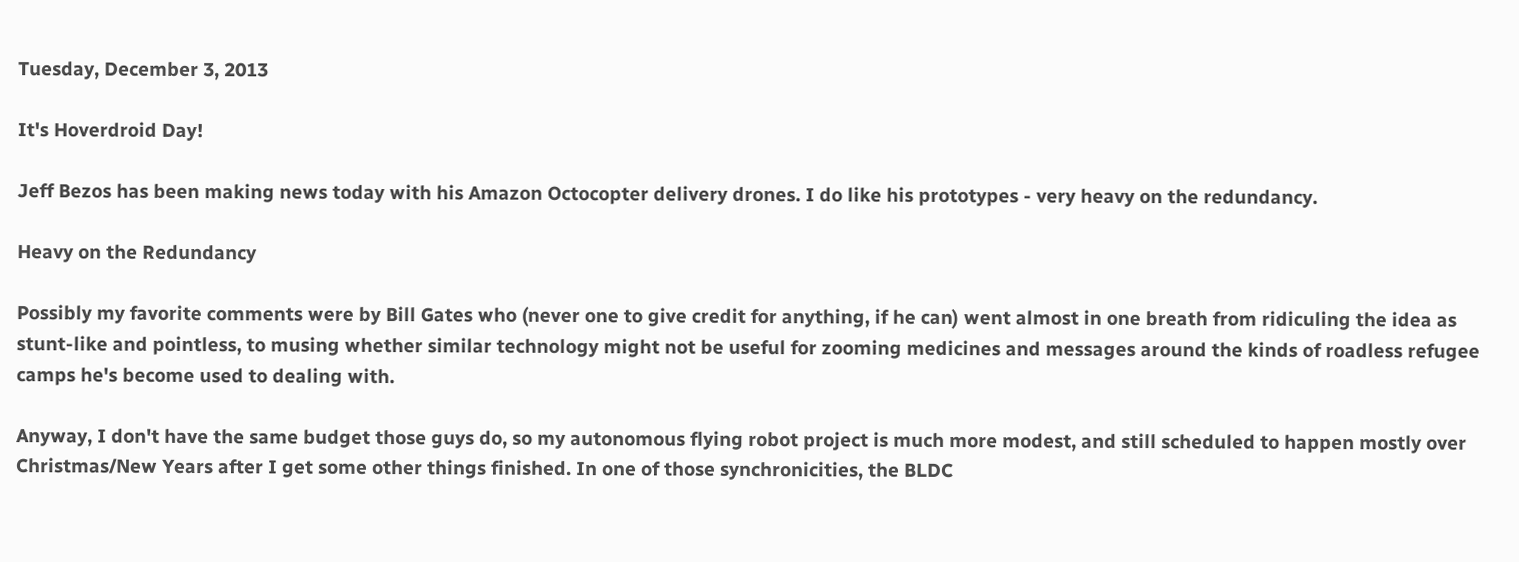Tuesday, December 3, 2013

It's Hoverdroid Day!

Jeff Bezos has been making news today with his Amazon Octocopter delivery drones. I do like his prototypes - very heavy on the redundancy.

Heavy on the Redundancy

Possibly my favorite comments were by Bill Gates who (never one to give credit for anything, if he can) went almost in one breath from ridiculing the idea as stunt-like and pointless, to musing whether similar technology might not be useful for zooming medicines and messages around the kinds of roadless refugee camps he's become used to dealing with.

Anyway, I don't have the same budget those guys do, so my autonomous flying robot project is much more modest, and still scheduled to happen mostly over Christmas/New Years after I get some other things finished. In one of those synchronicities, the BLDC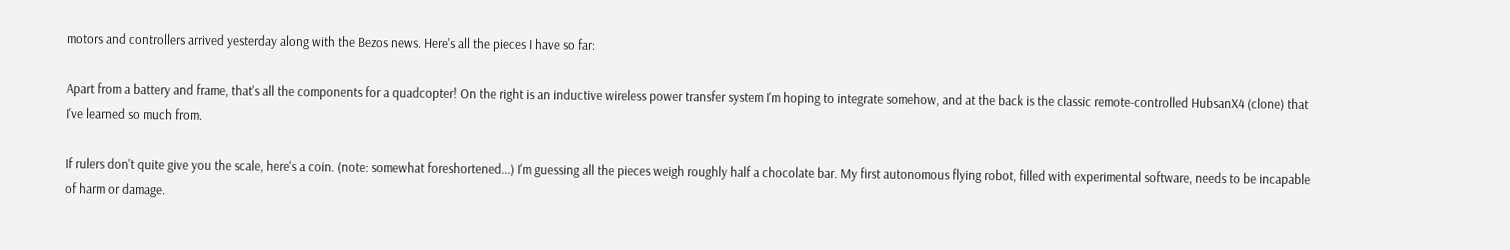motors and controllers arrived yesterday along with the Bezos news. Here's all the pieces I have so far:

Apart from a battery and frame, that's all the components for a quadcopter! On the right is an inductive wireless power transfer system I'm hoping to integrate somehow, and at the back is the classic remote-controlled HubsanX4 (clone) that I've learned so much from.

If rulers don't quite give you the scale, here's a coin. (note: somewhat foreshortened...) I'm guessing all the pieces weigh roughly half a chocolate bar. My first autonomous flying robot, filled with experimental software, needs to be incapable of harm or damage.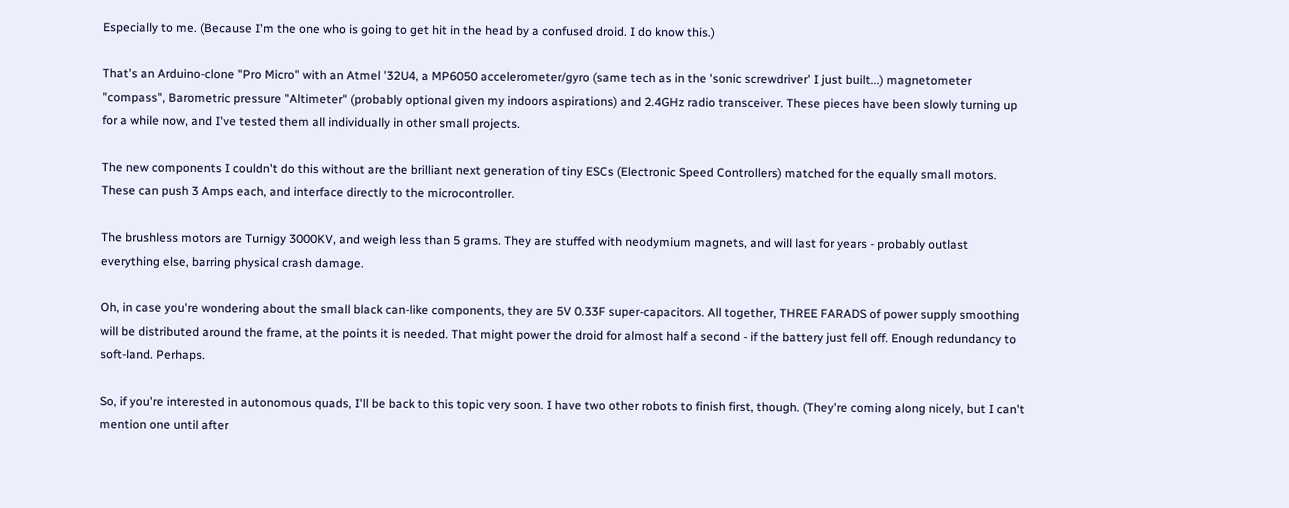Especially to me. (Because I'm the one who is going to get hit in the head by a confused droid. I do know this.)

That's an Arduino-clone "Pro Micro" with an Atmel '32U4, a MP6050 accelerometer/gyro (same tech as in the 'sonic screwdriver' I just built...) magnetometer "compass", Barometric pressure "Altimeter" (probably optional given my indoors aspirations) and 2.4GHz radio transceiver. These pieces have been slowly turning up for a while now, and I've tested them all individually in other small projects.

The new components I couldn't do this without are the brilliant next generation of tiny ESCs (Electronic Speed Controllers) matched for the equally small motors. These can push 3 Amps each, and interface directly to the microcontroller.

The brushless motors are Turnigy 3000KV, and weigh less than 5 grams. They are stuffed with neodymium magnets, and will last for years - probably outlast everything else, barring physical crash damage.

Oh, in case you're wondering about the small black can-like components, they are 5V 0.33F super-capacitors. All together, THREE FARADS of power supply smoothing will be distributed around the frame, at the points it is needed. That might power the droid for almost half a second - if the battery just fell off. Enough redundancy to soft-land. Perhaps.

So, if you're interested in autonomous quads, I'll be back to this topic very soon. I have two other robots to finish first, though. (They're coming along nicely, but I can't mention one until after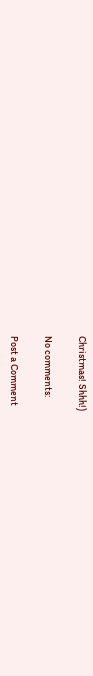Christmas! Shhh!)

No comments:

Post a Comment